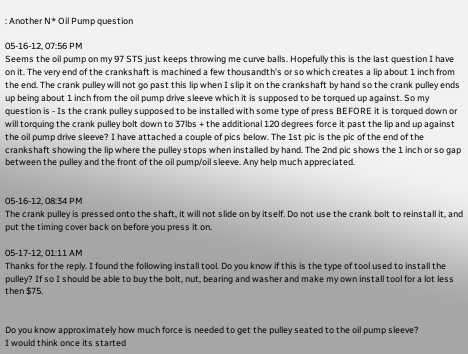: Another N* Oil Pump question

05-16-12, 07:56 PM
Seems the oil pump on my 97 STS just keeps throwing me curve balls. Hopefully this is the last question I have on it. The very end of the crankshaft is machined a few thousandth's or so which creates a lip about 1 inch from the end. The crank pulley will not go past this lip when I slip it on the crankshaft by hand so the crank pulley ends up being about 1 inch from the oil pump drive sleeve which it is supposed to be torqued up against. So my question is - Is the crank pulley supposed to be installed with some type of press BEFORE it is torqued down or will torquing the crank pulley bolt down to 37lbs + the additional 120 degrees force it past the lip and up against the oil pump drive sleeve? I have attached a couple of pics below. The 1st pic is the pic of the end of the crankshaft showing the lip where the pulley stops when installed by hand. The 2nd pic shows the 1 inch or so gap between the pulley and the front of the oil pump/oil sleeve. Any help much appreciated.


05-16-12, 08:34 PM
The crank pulley is pressed onto the shaft, it will not slide on by itself. Do not use the crank bolt to reinstall it, and put the timing cover back on before you press it on.

05-17-12, 01:11 AM
Thanks for the reply. I found the following install tool. Do you know if this is the type of tool used to install the pulley? If so I should be able to buy the bolt, nut, bearing and washer and make my own install tool for a lot less then $75.


Do you know approximately how much force is needed to get the pulley seated to the oil pump sleeve?
I would think once its started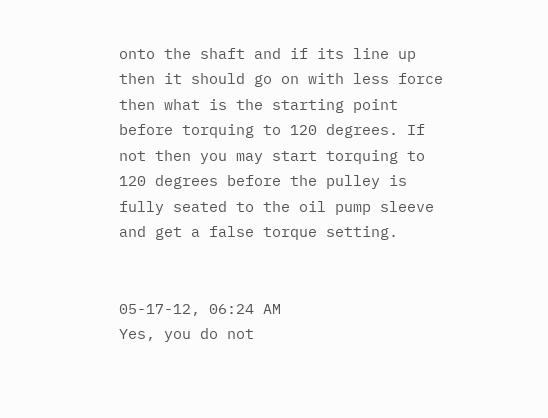onto the shaft and if its line up then it should go on with less force then what is the starting point before torquing to 120 degrees. If not then you may start torquing to 120 degrees before the pulley is fully seated to the oil pump sleeve and get a false torque setting.


05-17-12, 06:24 AM
Yes, you do not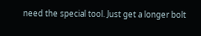need the special tool. Just get a longer bolt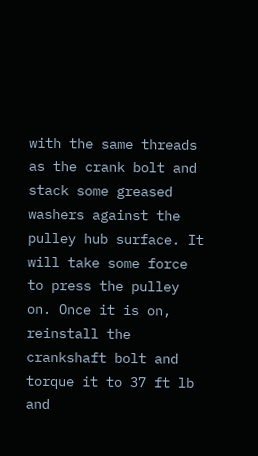with the same threads as the crank bolt and stack some greased washers against the pulley hub surface. It will take some force to press the pulley on. Once it is on, reinstall the crankshaft bolt and torque it to 37 ft lb and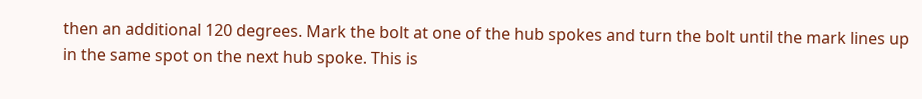then an additional 120 degrees. Mark the bolt at one of the hub spokes and turn the bolt until the mark lines up in the same spot on the next hub spoke. This is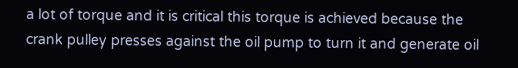a lot of torque and it is critical this torque is achieved because the crank pulley presses against the oil pump to turn it and generate oil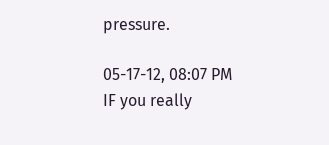pressure.

05-17-12, 08:07 PM
IF you really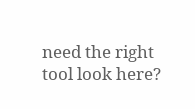need the right tool look here?